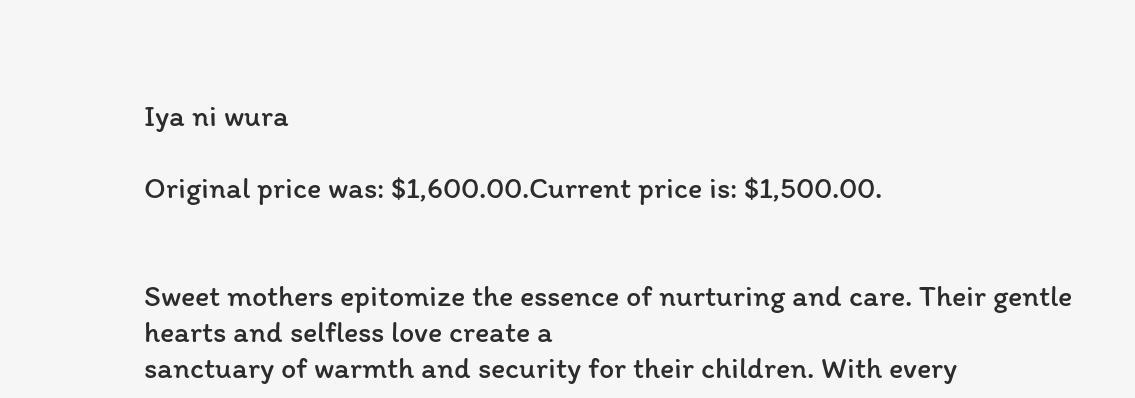Iya ni wura

Original price was: $1,600.00.Current price is: $1,500.00.


Sweet mothers epitomize the essence of nurturing and care. Their gentle hearts and selfless love create a
sanctuary of warmth and security for their children. With every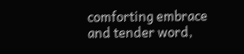comforting embrace and tender word,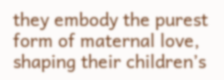they embody the purest form of maternal love, shaping their children’s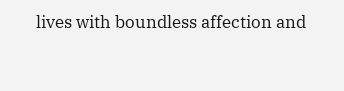lives with boundless affection and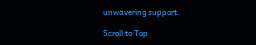unwavering support.

Scroll to Top